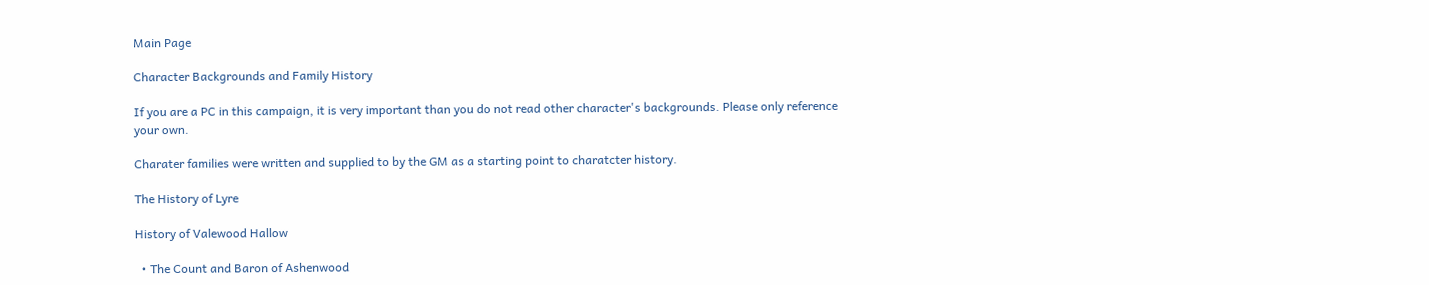Main Page

Character Backgrounds and Family History

If you are a PC in this campaign, it is very important than you do not read other character's backgrounds. Please only reference your own.

Charater families were written and supplied to by the GM as a starting point to charatcter history.

The History of Lyre

History of Valewood Hallow

  • The Count and Baron of Ashenwood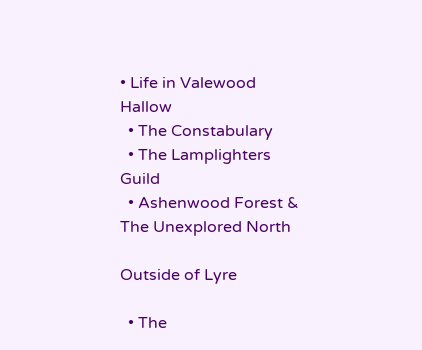• Life in Valewood Hallow
  • The Constabulary
  • The Lamplighters Guild
  • Ashenwood Forest & The Unexplored North

Outside of Lyre

  • The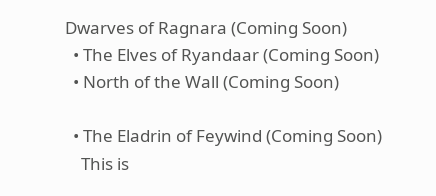Dwarves of Ragnara (Coming Soon)
  • The Elves of Ryandaar (Coming Soon)
  • North of the Wall (Coming Soon)

  • The Eladrin of Feywind (Coming Soon)
    This is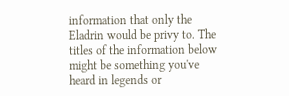information that only the Eladrin would be privy to. The titles of the information below might be something you've heard in legends or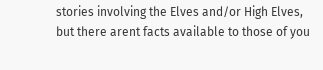stories involving the Elves and/or High Elves, but there arent facts available to those of you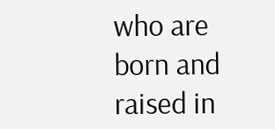who are born and raised in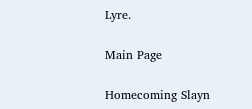Lyre.

Main Page

Homecoming Slayn